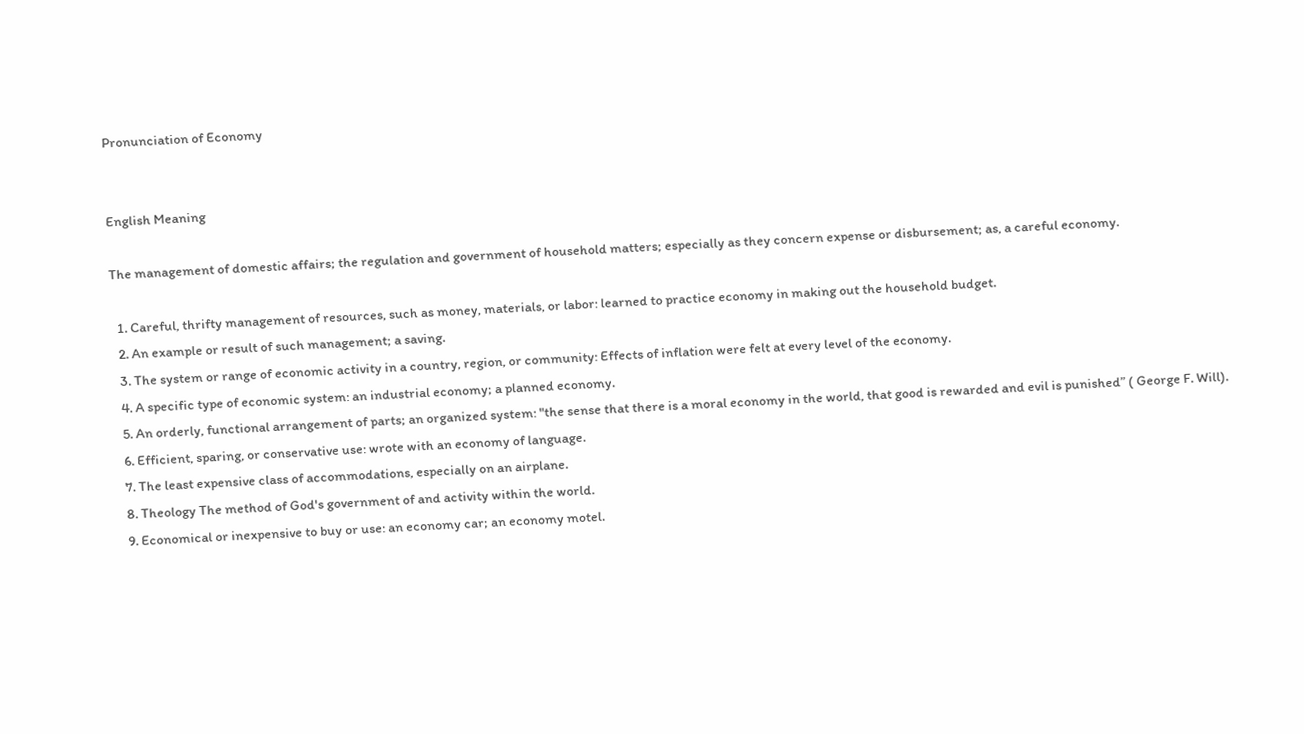Pronunciation of Economy


English Meaning

The management of domestic affairs; the regulation and government of household matters; especially as they concern expense or disbursement; as, a careful economy.

  1. Careful, thrifty management of resources, such as money, materials, or labor: learned to practice economy in making out the household budget.
  2. An example or result of such management; a saving.
  3. The system or range of economic activity in a country, region, or community: Effects of inflation were felt at every level of the economy.
  4. A specific type of economic system: an industrial economy; a planned economy.
  5. An orderly, functional arrangement of parts; an organized system: "the sense that there is a moral economy in the world, that good is rewarded and evil is punished” ( George F. Will).
  6. Efficient, sparing, or conservative use: wrote with an economy of language.
  7. The least expensive class of accommodations, especially on an airplane.
  8. Theology The method of God's government of and activity within the world.
  9. Economical or inexpensive to buy or use: an economy car; an economy motel.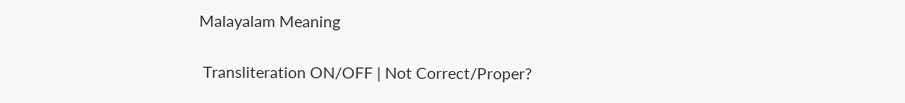Malayalam Meaning

 Transliteration ON/OFF | Not Correct/Proper?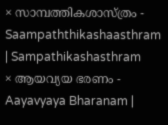× സാമ്പത്തികശാസ്ത്രം - Saampaththikashaasthram | Sampathikashasthram
× ആയവ്യയ ഭരണം - Aayavyaya Bharanam |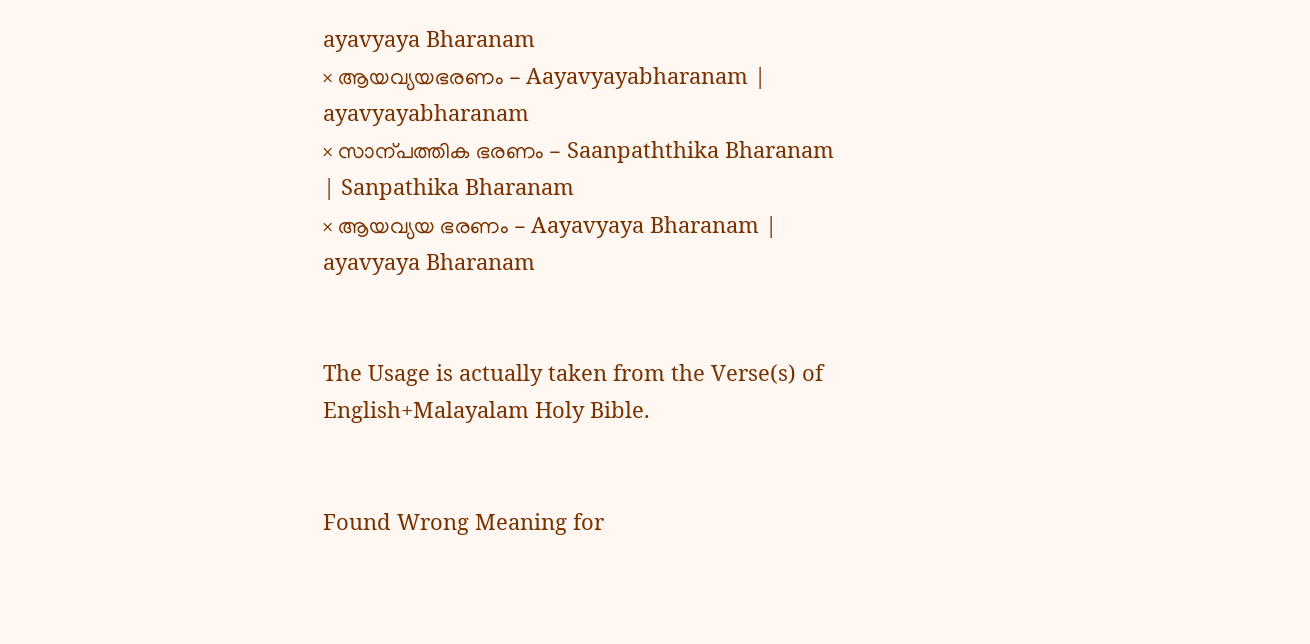ayavyaya Bharanam
× ആയവ്യയഭരണം - Aayavyayabharanam | ayavyayabharanam
× സാന്പത്തിക ഭരണം - Saanpaththika Bharanam | Sanpathika Bharanam
× ആയവ്യയ ഭരണം - Aayavyaya Bharanam | ayavyaya Bharanam


The Usage is actually taken from the Verse(s) of English+Malayalam Holy Bible.


Found Wrong Meaning for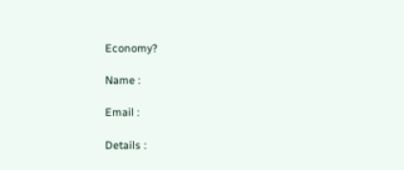Economy?

Name :

Email :

Details :